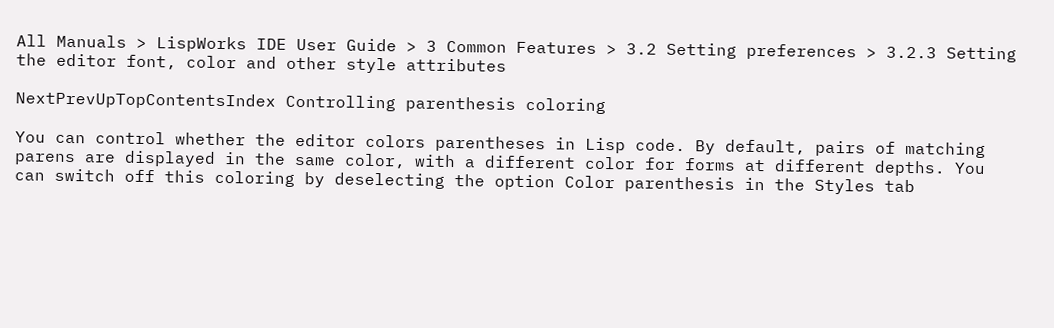All Manuals > LispWorks IDE User Guide > 3 Common Features > 3.2 Setting preferences > 3.2.3 Setting the editor font, color and other style attributes

NextPrevUpTopContentsIndex Controlling parenthesis coloring

You can control whether the editor colors parentheses in Lisp code. By default, pairs of matching parens are displayed in the same color, with a different color for forms at different depths. You can switch off this coloring by deselecting the option Color parenthesis in the Styles tab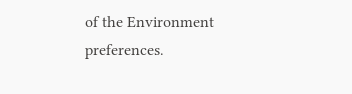of the Environment preferences.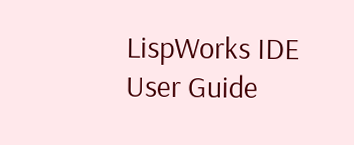LispWorks IDE User Guide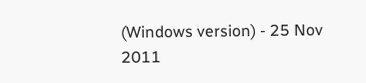(Windows version) - 25 Nov 2011